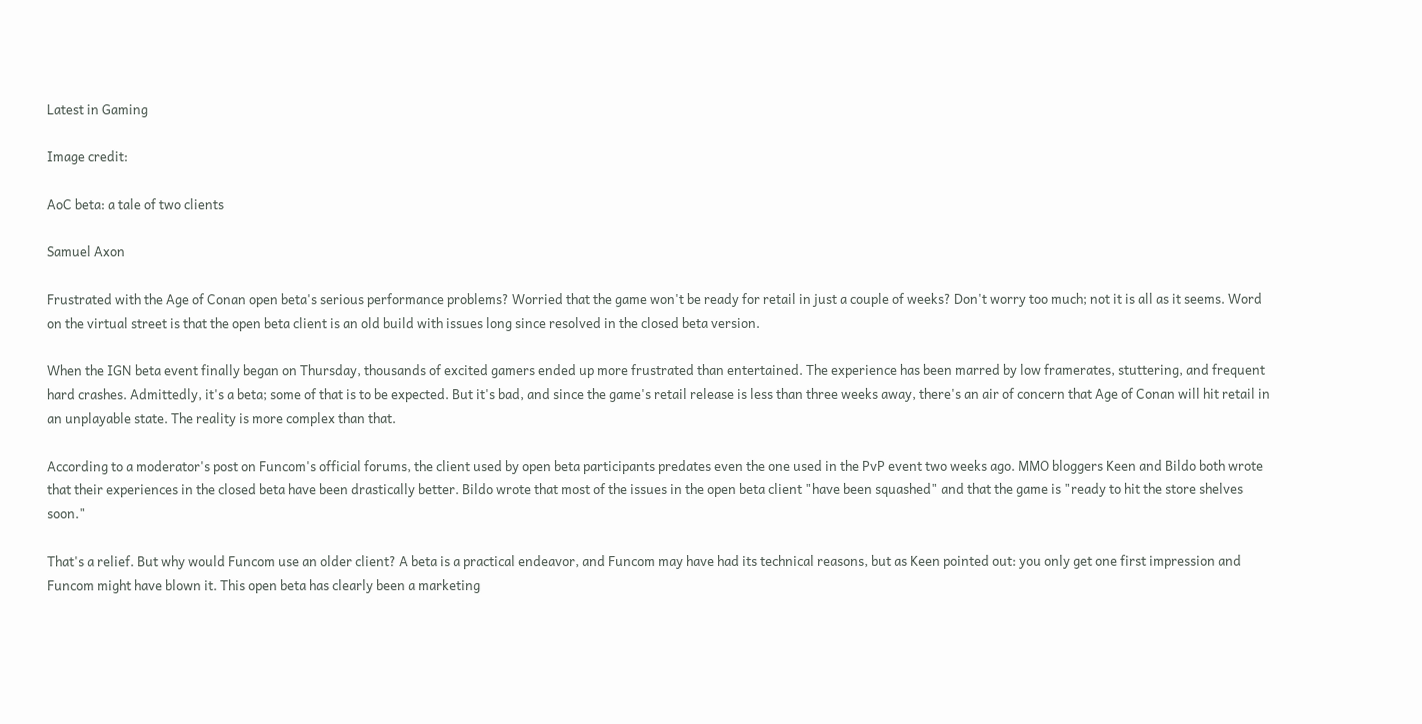Latest in Gaming

Image credit:

AoC beta: a tale of two clients

Samuel Axon

Frustrated with the Age of Conan open beta's serious performance problems? Worried that the game won't be ready for retail in just a couple of weeks? Don't worry too much; not it is all as it seems. Word on the virtual street is that the open beta client is an old build with issues long since resolved in the closed beta version.

When the IGN beta event finally began on Thursday, thousands of excited gamers ended up more frustrated than entertained. The experience has been marred by low framerates, stuttering, and frequent hard crashes. Admittedly, it's a beta; some of that is to be expected. But it's bad, and since the game's retail release is less than three weeks away, there's an air of concern that Age of Conan will hit retail in an unplayable state. The reality is more complex than that.

According to a moderator's post on Funcom's official forums, the client used by open beta participants predates even the one used in the PvP event two weeks ago. MMO bloggers Keen and Bildo both wrote that their experiences in the closed beta have been drastically better. Bildo wrote that most of the issues in the open beta client "have been squashed" and that the game is "ready to hit the store shelves soon."

That's a relief. But why would Funcom use an older client? A beta is a practical endeavor, and Funcom may have had its technical reasons, but as Keen pointed out: you only get one first impression and Funcom might have blown it. This open beta has clearly been a marketing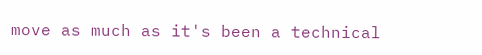move as much as it's been a technical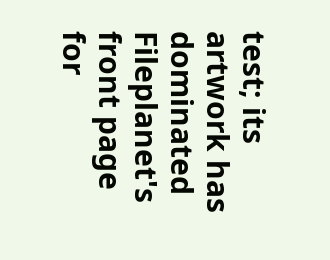test; its artwork has dominated Fileplanet's front page for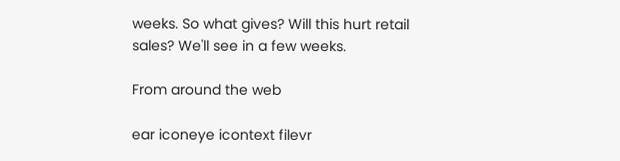weeks. So what gives? Will this hurt retail sales? We'll see in a few weeks.

From around the web

ear iconeye icontext filevr